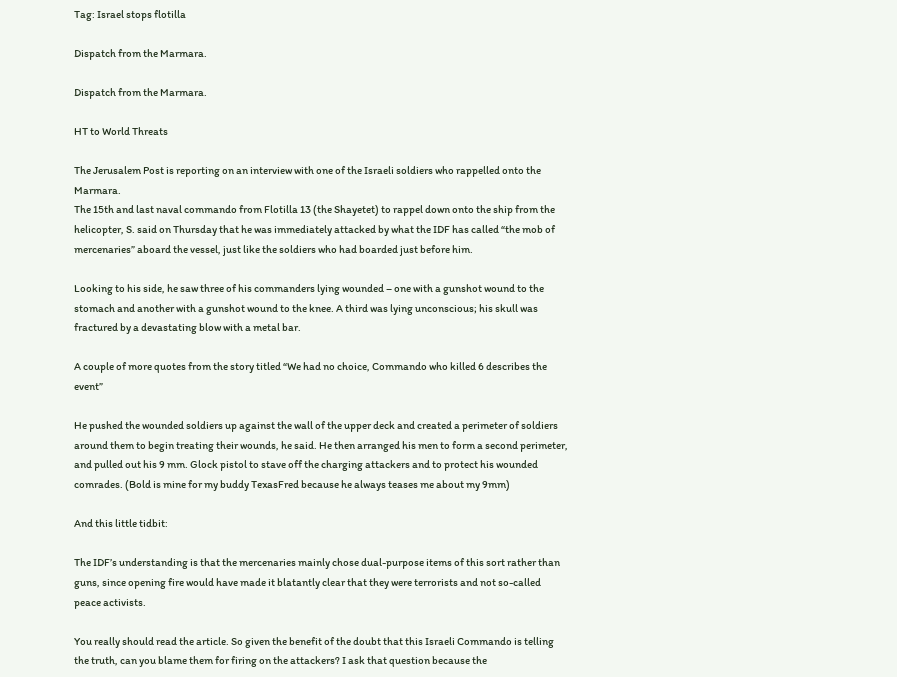Tag: Israel stops flotilla

Dispatch from the Marmara.

Dispatch from the Marmara.

HT to World Threats

The Jerusalem Post is reporting on an interview with one of the Israeli soldiers who rappelled onto the Marmara.
The 15th and last naval commando from Flotilla 13 (the Shayetet) to rappel down onto the ship from the helicopter, S. said on Thursday that he was immediately attacked by what the IDF has called “the mob of mercenaries” aboard the vessel, just like the soldiers who had boarded just before him.

Looking to his side, he saw three of his commanders lying wounded – one with a gunshot wound to the stomach and another with a gunshot wound to the knee. A third was lying unconscious; his skull was fractured by a devastating blow with a metal bar.

A couple of more quotes from the story titled “We had no choice, Commando who killed 6 describes the event”

He pushed the wounded soldiers up against the wall of the upper deck and created a perimeter of soldiers around them to begin treating their wounds, he said. He then arranged his men to form a second perimeter, and pulled out his 9 mm. Glock pistol to stave off the charging attackers and to protect his wounded comrades. (Bold is mine for my buddy TexasFred because he always teases me about my 9mm)

And this little tidbit:

The IDF’s understanding is that the mercenaries mainly chose dual-purpose items of this sort rather than guns, since opening fire would have made it blatantly clear that they were terrorists and not so-called peace activists.

You really should read the article. So given the benefit of the doubt that this Israeli Commando is telling the truth, can you blame them for firing on the attackers? I ask that question because the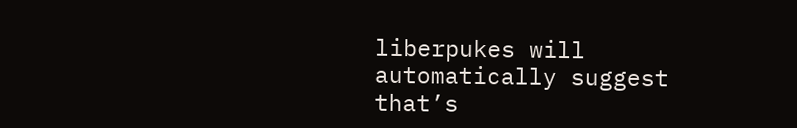liberpukes will automatically suggest that’s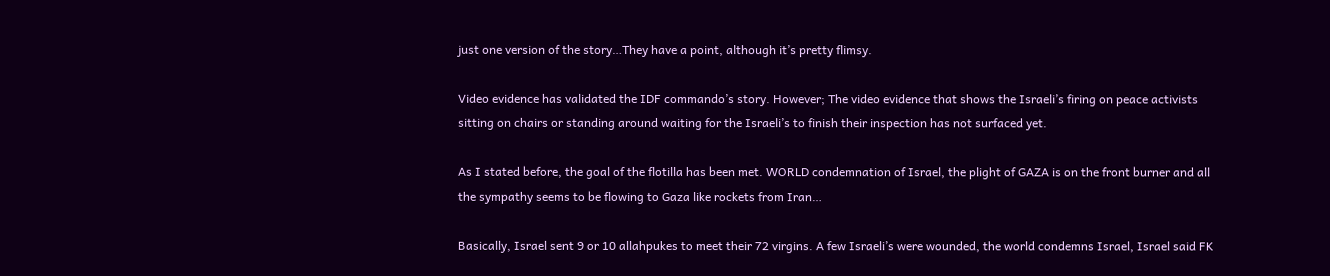just one version of the story…They have a point, although it’s pretty flimsy.

Video evidence has validated the IDF commando’s story. However; The video evidence that shows the Israeli’s firing on peace activists sitting on chairs or standing around waiting for the Israeli’s to finish their inspection has not surfaced yet.

As I stated before, the goal of the flotilla has been met. WORLD condemnation of Israel, the plight of GAZA is on the front burner and all the sympathy seems to be flowing to Gaza like rockets from Iran…

Basically, Israel sent 9 or 10 allahpukes to meet their 72 virgins. A few Israeli’s were wounded, the world condemns Israel, Israel said FK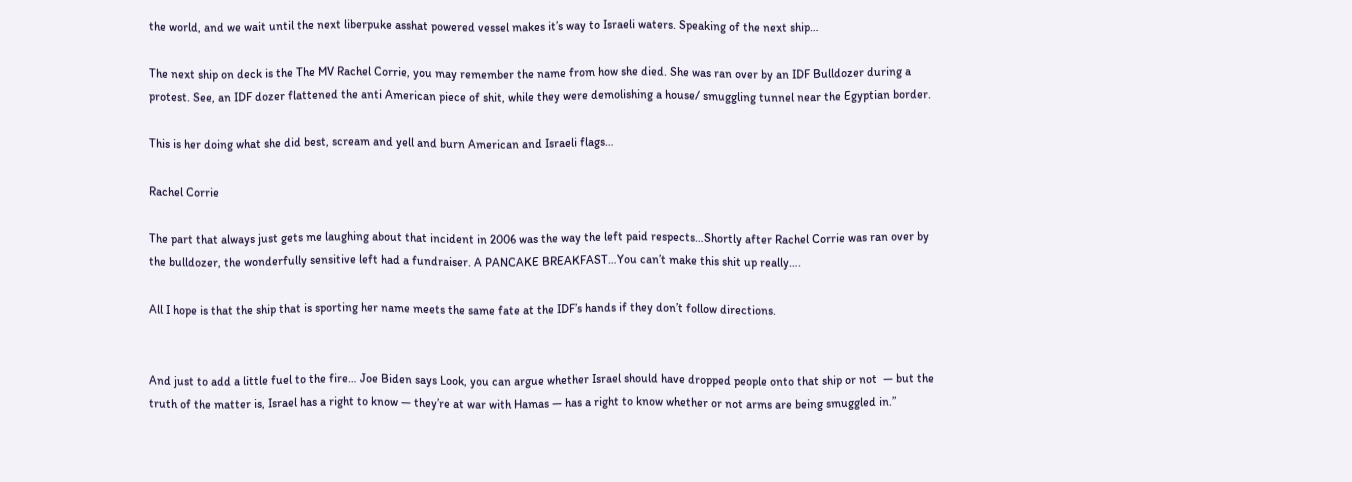the world, and we wait until the next liberpuke asshat powered vessel makes it’s way to Israeli waters. Speaking of the next ship…

The next ship on deck is the The MV Rachel Corrie, you may remember the name from how she died. She was ran over by an IDF Bulldozer during a protest. See, an IDF dozer flattened the anti American piece of shit, while they were demolishing a house/ smuggling tunnel near the Egyptian border.

This is her doing what she did best, scream and yell and burn American and Israeli flags…

Rachel Corrie

The part that always just gets me laughing about that incident in 2006 was the way the left paid respects…Shortly after Rachel Corrie was ran over by the bulldozer, the wonderfully sensitive left had a fundraiser. A PANCAKE BREAKFAST…You can’t make this shit up really….

All I hope is that the ship that is sporting her name meets the same fate at the IDF’s hands if they don’t follow directions.


And just to add a little fuel to the fire… Joe Biden says Look, you can argue whether Israel should have dropped people onto that ship or not  — but the truth of the matter is, Israel has a right to know — they’re at war with Hamas — has a right to know whether or not arms are being smuggled in.”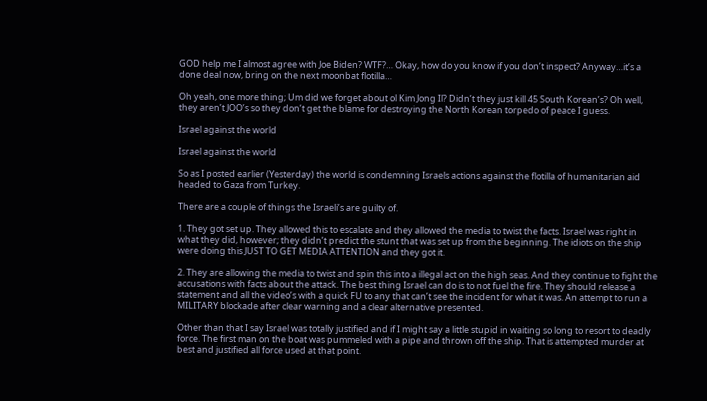GOD help me I almost agree with Joe Biden? WTF?… Okay, how do you know if you don’t inspect? Anyway…it’s a done deal now, bring on the next moonbat flotilla…

Oh yeah, one more thing; Um did we forget about ol Kim Jong Il? Didn’t they just kill 45 South Korean’s? Oh well, they aren’t JOO’s so they don’t get the blame for destroying the North Korean torpedo of peace I guess.

Israel against the world

Israel against the world

So as I posted earlier (Yesterday) the world is condemning Israels actions against the flotilla of humanitarian aid headed to Gaza from Turkey.

There are a couple of things the Israeli’s are guilty of.

1. They got set up. They allowed this to escalate and they allowed the media to twist the facts. Israel was right in what they did, however; they didn’t predict the stunt that was set up from the beginning. The idiots on the ship were doing this JUST TO GET MEDIA ATTENTION and they got it.

2. They are allowing the media to twist and spin this into a illegal act on the high seas. And they continue to fight the accusations with facts about the attack. The best thing Israel can do is to not fuel the fire. They should release a statement and all the video’s with a quick FU to any that can’t see the incident for what it was. An attempt to run a MILITARY blockade after clear warning and a clear alternative presented.

Other than that I say Israel was totally justified and if I might say a little stupid in waiting so long to resort to deadly force. The first man on the boat was pummeled with a pipe and thrown off the ship. That is attempted murder at best and justified all force used at that point.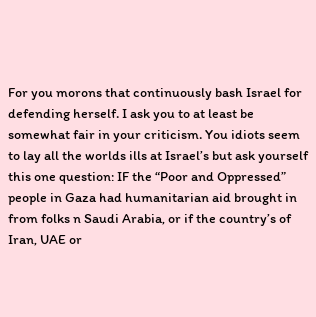For you morons that continuously bash Israel for defending herself. I ask you to at least be somewhat fair in your criticism. You idiots seem to lay all the worlds ills at Israel’s but ask yourself this one question: IF the “Poor and Oppressed” people in Gaza had humanitarian aid brought in from folks n Saudi Arabia, or if the country’s of Iran, UAE or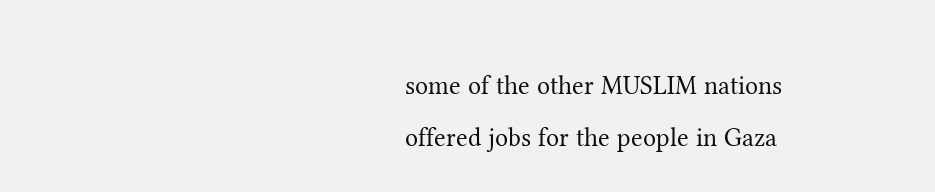some of the other MUSLIM nations offered jobs for the people in Gaza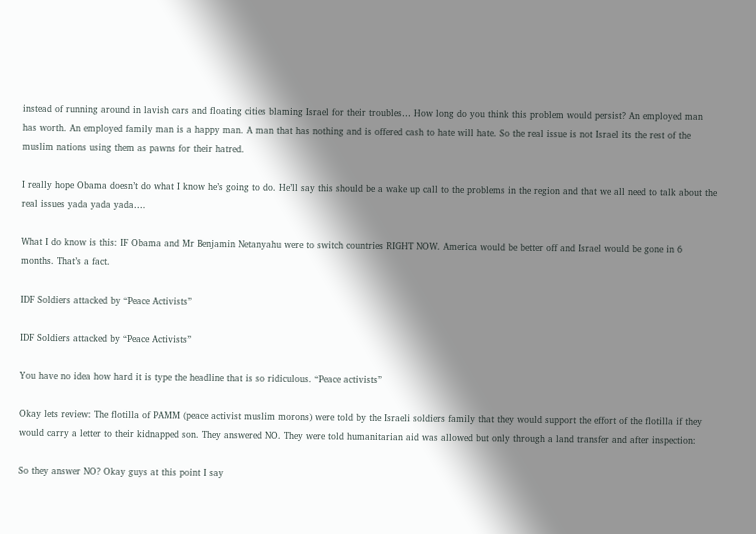instead of running around in lavish cars and floating cities blaming Israel for their troubles… How long do you think this problem would persist? An employed man has worth. An employed family man is a happy man. A man that has nothing and is offered cash to hate will hate. So the real issue is not Israel its the rest of the muslim nations using them as pawns for their hatred.

I really hope Obama doesn’t do what I know he’s going to do. He’ll say this should be a wake up call to the problems in the region and that we all need to talk about the real issues yada yada yada….

What I do know is this: IF Obama and Mr Benjamin Netanyahu were to switch countries RIGHT NOW. America would be better off and Israel would be gone in 6 months. That’s a fact.

IDF Soldiers attacked by “Peace Activists”

IDF Soldiers attacked by “Peace Activists”

You have no idea how hard it is type the headline that is so ridiculous. “Peace activists”

Okay lets review: The flotilla of PAMM (peace activist muslim morons) were told by the Israeli soldiers family that they would support the effort of the flotilla if they would carry a letter to their kidnapped son. They answered NO. They were told humanitarian aid was allowed but only through a land transfer and after inspection:

So they answer NO? Okay guys at this point I say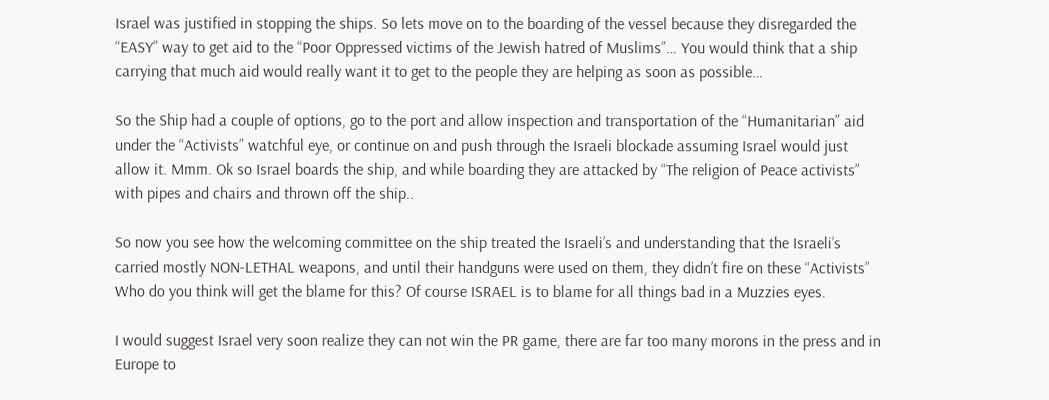Israel was justified in stopping the ships. So lets move on to the boarding of the vessel because they disregarded the “EASY” way to get aid to the “Poor Oppressed victims of the Jewish hatred of Muslims”… You would think that a ship carrying that much aid would really want it to get to the people they are helping as soon as possible…

So the Ship had a couple of options, go to the port and allow inspection and transportation of the “Humanitarian” aid under the “Activists” watchful eye, or continue on and push through the Israeli blockade assuming Israel would just allow it. Mmm. Ok so Israel boards the ship, and while boarding they are attacked by “The religion of Peace activists” with pipes and chairs and thrown off the ship..

So now you see how the welcoming committee on the ship treated the Israeli’s and understanding that the Israeli’s carried mostly NON-LETHAL weapons, and until their handguns were used on them, they didn’t fire on these “Activists” Who do you think will get the blame for this? Of course ISRAEL is to blame for all things bad in a Muzzies eyes.

I would suggest Israel very soon realize they can not win the PR game, there are far too many morons in the press and in Europe to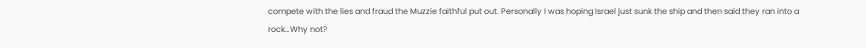compete with the lies and fraud the Muzzie faithful put out. Personally I was hoping Israel just sunk the ship and then said they ran into a rock…Why not?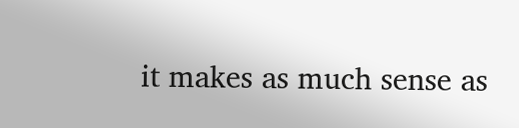it makes as much sense as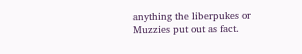anything the liberpukes or Muzzies put out as fact.